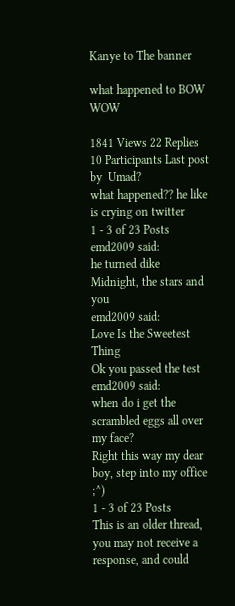Kanye to The banner

what happened to BOW WOW

1841 Views 22 Replies 10 Participants Last post by  Umad?
what happened?? he like is crying on twitter
1 - 3 of 23 Posts
emd2009 said:
he turned dike
Midnight, the stars and you
emd2009 said:
Love Is the Sweetest Thing
Ok you passed the test
emd2009 said:
when do i get the scrambled eggs all over my face?
Right this way my dear boy, step into my office ;^)
1 - 3 of 23 Posts
This is an older thread, you may not receive a response, and could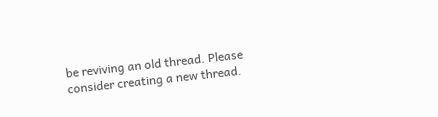be reviving an old thread. Please consider creating a new thread.